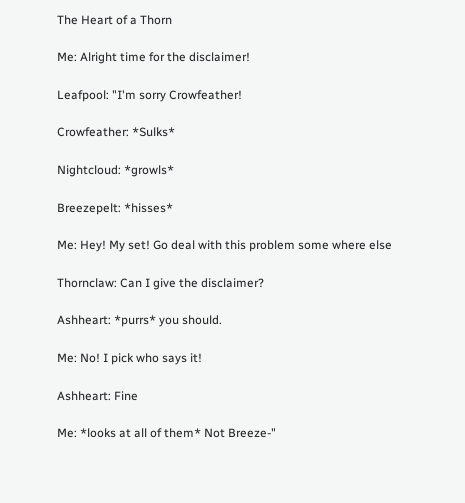The Heart of a Thorn

Me: Alright time for the disclaimer!

Leafpool: "I'm sorry Crowfeather!

Crowfeather: *Sulks*

Nightcloud: *growls*

Breezepelt: *hisses*

Me: Hey! My set! Go deal with this problem some where else

Thornclaw: Can I give the disclaimer?

Ashheart: *purrs* you should.

Me: No! I pick who says it!

Ashheart: Fine

Me: *looks at all of them* Not Breeze-"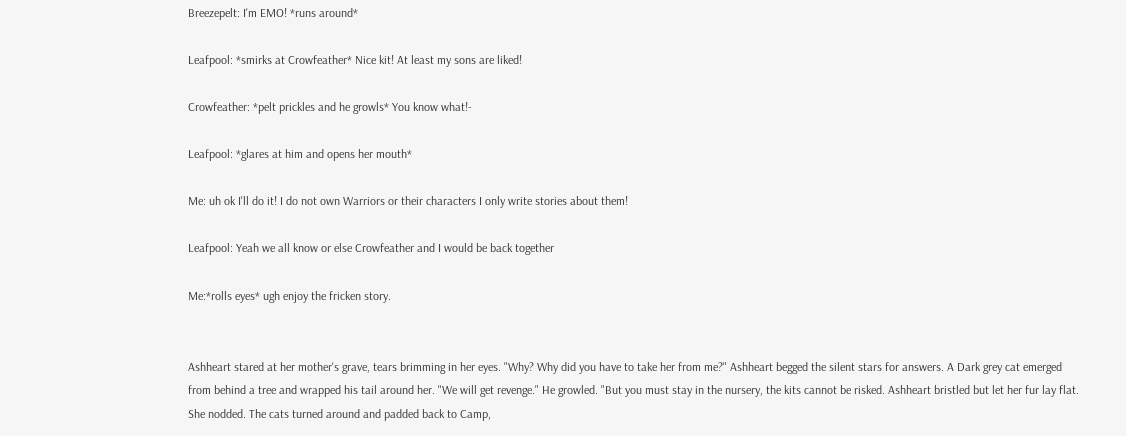Breezepelt: I'm EMO! *runs around*

Leafpool: *smirks at Crowfeather* Nice kit! At least my sons are liked!

Crowfeather: *pelt prickles and he growls* You know what!-

Leafpool: *glares at him and opens her mouth*

Me: uh ok I'll do it! I do not own Warriors or their characters I only write stories about them!

Leafpool: Yeah we all know or else Crowfeather and I would be back together

Me:*rolls eyes* ugh enjoy the fricken story.


Ashheart stared at her mother's grave, tears brimming in her eyes. "Why? Why did you have to take her from me?" Ashheart begged the silent stars for answers. A Dark grey cat emerged from behind a tree and wrapped his tail around her. "We will get revenge." He growled. "But you must stay in the nursery, the kits cannot be risked. Ashheart bristled but let her fur lay flat. She nodded. The cats turned around and padded back to Camp,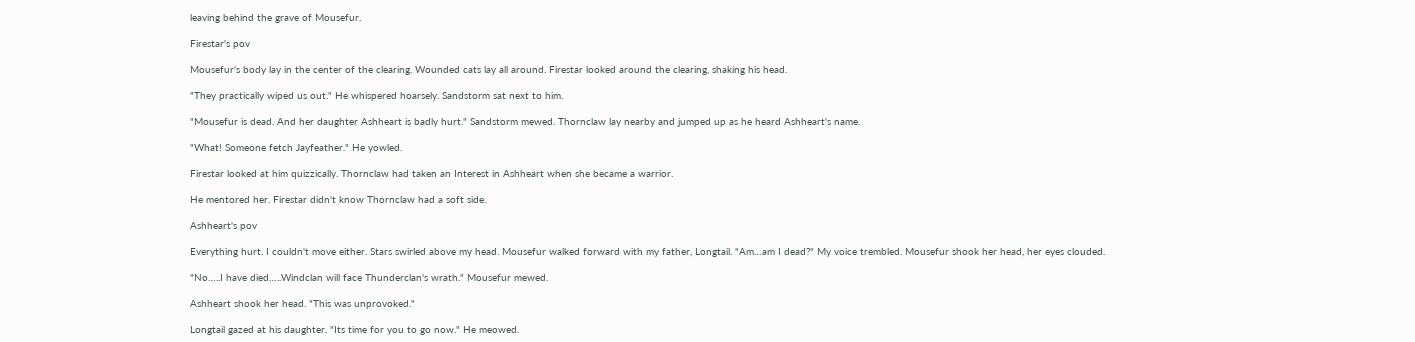leaving behind the grave of Mousefur.

Firestar's pov

Mousefur's body lay in the center of the clearing. Wounded cats lay all around. Firestar looked around the clearing, shaking his head.

"They practically wiped us out." He whispered hoarsely. Sandstorm sat next to him.

"Mousefur is dead. And her daughter Ashheart is badly hurt." Sandstorm mewed. Thornclaw lay nearby and jumped up as he heard Ashheart's name.

"What! Someone fetch Jayfeather." He yowled.

Firestar looked at him quizzically. Thornclaw had taken an Interest in Ashheart when she became a warrior.

He mentored her. Firestar didn't know Thornclaw had a soft side.

Ashheart's pov

Everything hurt. I couldn't move either. Stars swirled above my head. Mousefur walked forward with my father, Longtail. "Am…am I dead?" My voice trembled. Mousefur shook her head, her eyes clouded.

"No…..I have died…..Windclan will face Thunderclan's wrath." Mousefur mewed.

Ashheart shook her head. "This was unprovoked."

Longtail gazed at his daughter. "Its time for you to go now." He meowed.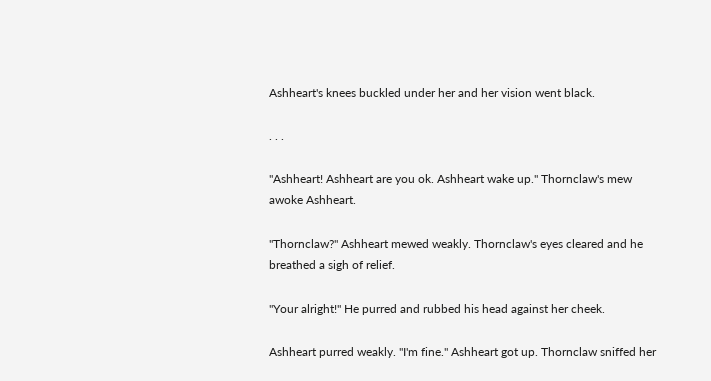Ashheart's knees buckled under her and her vision went black.

. . .

"Ashheart! Ashheart are you ok. Ashheart wake up." Thornclaw's mew awoke Ashheart.

"Thornclaw?" Ashheart mewed weakly. Thornclaw's eyes cleared and he breathed a sigh of relief.

"Your alright!" He purred and rubbed his head against her cheek.

Ashheart purred weakly. "I'm fine." Ashheart got up. Thornclaw sniffed her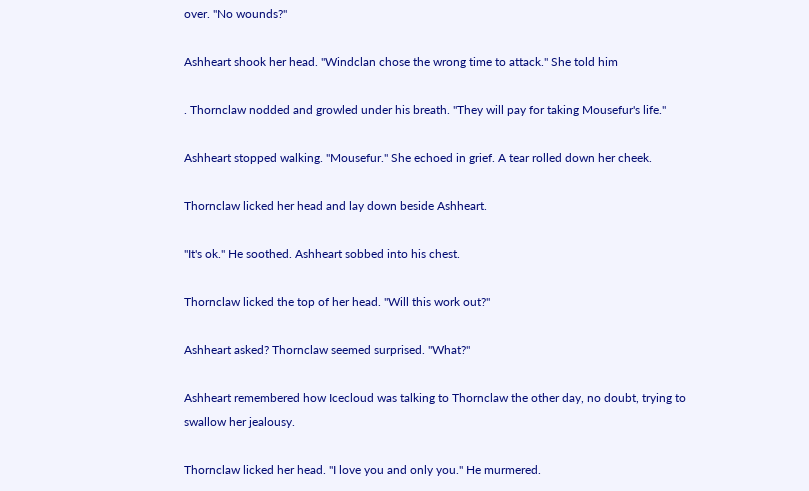over. "No wounds?"

Ashheart shook her head. "Windclan chose the wrong time to attack." She told him

. Thornclaw nodded and growled under his breath. "They will pay for taking Mousefur's life."

Ashheart stopped walking. "Mousefur." She echoed in grief. A tear rolled down her cheek.

Thornclaw licked her head and lay down beside Ashheart.

"It's ok." He soothed. Ashheart sobbed into his chest.

Thornclaw licked the top of her head. "Will this work out?"

Ashheart asked? Thornclaw seemed surprised. "What?"

Ashheart remembered how Icecloud was talking to Thornclaw the other day, no doubt, trying to swallow her jealousy.

Thornclaw licked her head. "I love you and only you." He murmered.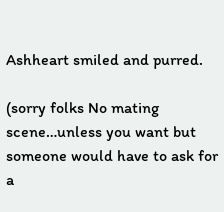Ashheart smiled and purred.

(sorry folks No mating scene…unless you want but someone would have to ask for a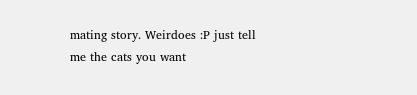mating story. Weirdoes :P just tell me the cats you want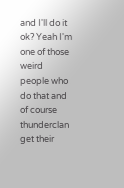and I'll do it ok? Yeah I'm one of those weird people who do that and of course thunderclan get their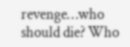revenge…who should die? Who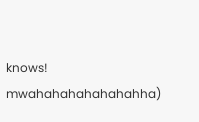knows! mwahahahahahahahha)